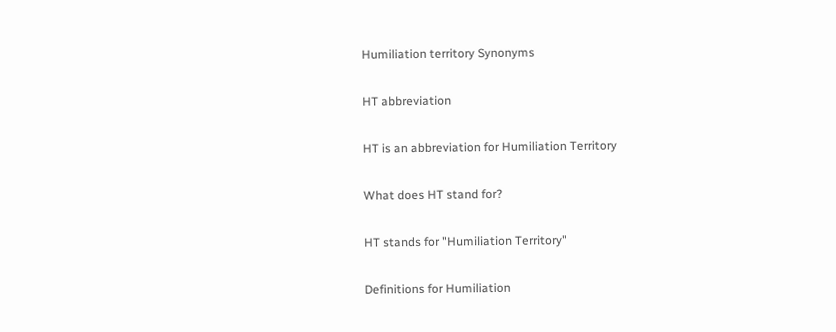Humiliation territory Synonyms

HT abbreviation

HT is an abbreviation for Humiliation Territory

What does HT stand for?

HT stands for "Humiliation Territory"

Definitions for Humiliation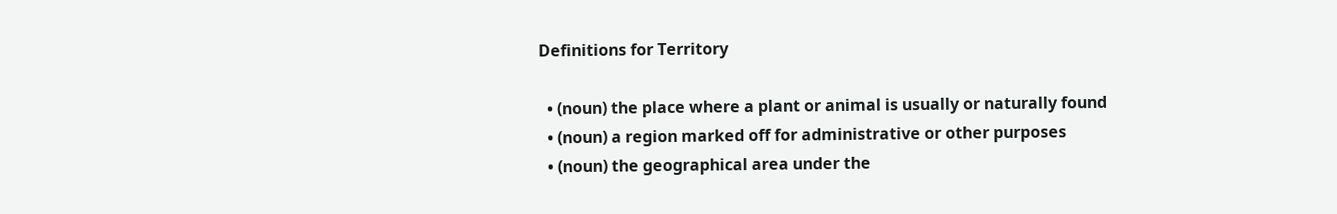Definitions for Territory

  • (noun) the place where a plant or animal is usually or naturally found
  • (noun) a region marked off for administrative or other purposes
  • (noun) the geographical area under the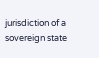jurisdiction of a sovereign state